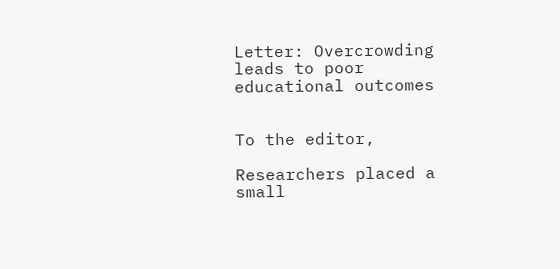Letter: Overcrowding leads to poor educational outcomes


To the editor,

Researchers placed a small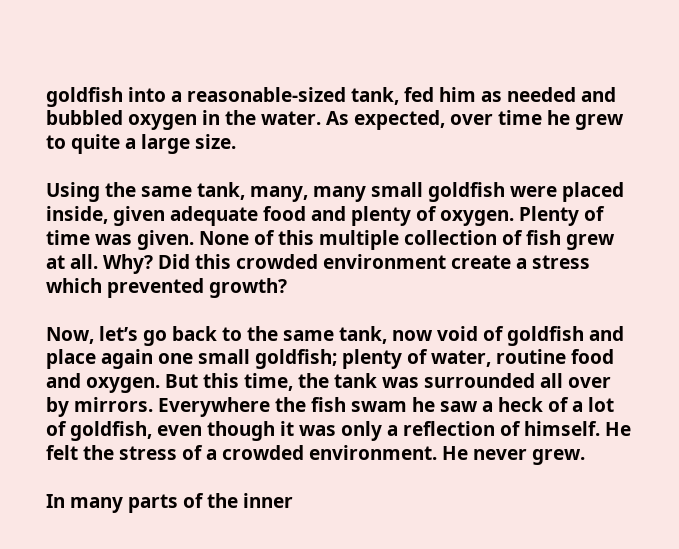goldfish into a reasonable-sized tank, fed him as needed and bubbled oxygen in the water. As expected, over time he grew to quite a large size.

Using the same tank, many, many small goldfish were placed inside, given adequate food and plenty of oxygen. Plenty of time was given. None of this multiple collection of fish grew at all. Why? Did this crowded environment create a stress which prevented growth?

Now, let’s go back to the same tank, now void of goldfish and place again one small goldfish; plenty of water, routine food and oxygen. But this time, the tank was surrounded all over by mirrors. Everywhere the fish swam he saw a heck of a lot of goldfish, even though it was only a reflection of himself. He felt the stress of a crowded environment. He never grew.

In many parts of the inner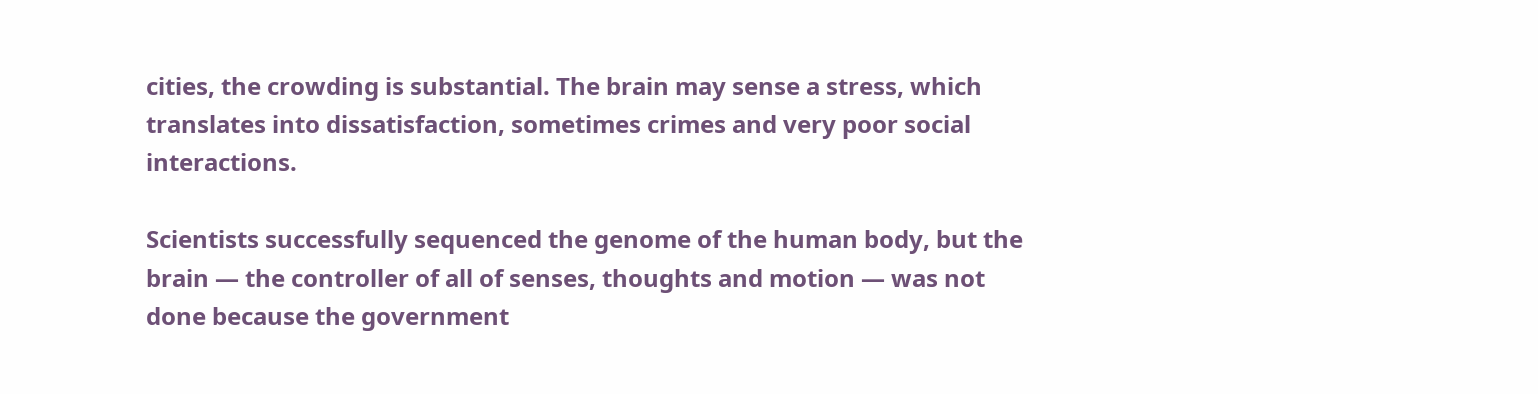cities, the crowding is substantial. The brain may sense a stress, which translates into dissatisfaction, sometimes crimes and very poor social interactions.

Scientists successfully sequenced the genome of the human body, but the brain — the controller of all of senses, thoughts and motion — was not done because the government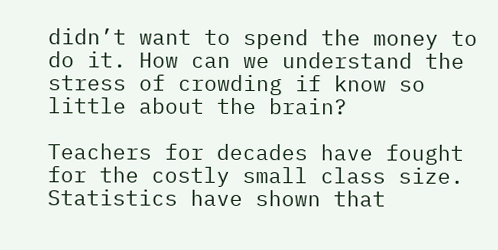didn’t want to spend the money to do it. How can we understand the stress of crowding if know so little about the brain?

Teachers for decades have fought for the costly small class size. Statistics have shown that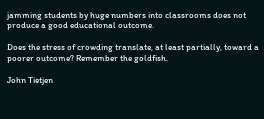jamming students by huge numbers into classrooms does not produce a good educational outcome.

Does the stress of crowding translate, at least partially, toward a poorer outcome? Remember the goldfish.

John Tietjen